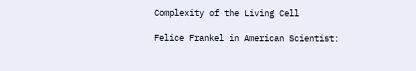Complexity of the Living Cell

Felice Frankel in American Scientist: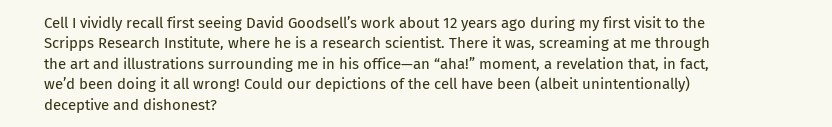Cell I vividly recall first seeing David Goodsell’s work about 12 years ago during my first visit to the Scripps Research Institute, where he is a research scientist. There it was, screaming at me through the art and illustrations surrounding me in his office—an “aha!” moment, a revelation that, in fact, we’d been doing it all wrong! Could our depictions of the cell have been (albeit unintentionally) deceptive and dishonest?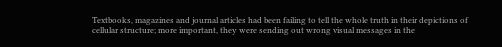Textbooks, magazines and journal articles had been failing to tell the whole truth in their depictions of cellular structure; more important, they were sending out wrong visual messages in the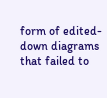form of edited-down diagrams that failed to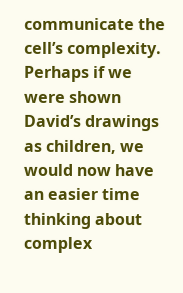communicate the cell’s complexity. Perhaps if we were shown David’s drawings as children, we would now have an easier time thinking about complex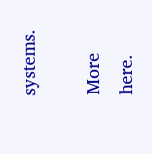systems.

More here.